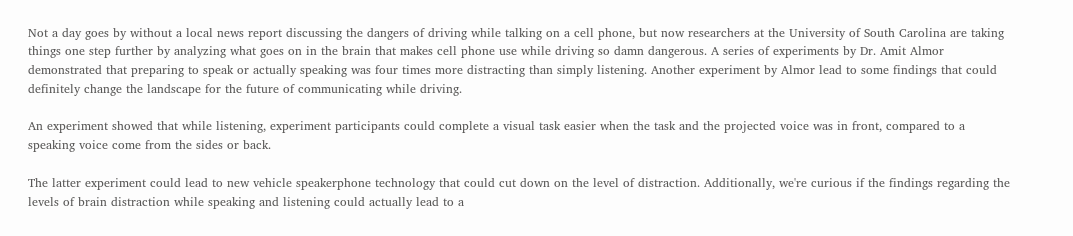Not a day goes by without a local news report discussing the dangers of driving while talking on a cell phone, but now researchers at the University of South Carolina are taking things one step further by analyzing what goes on in the brain that makes cell phone use while driving so damn dangerous. A series of experiments by Dr. Amit Almor demonstrated that preparing to speak or actually speaking was four times more distracting than simply listening. Another experiment by Almor lead to some findings that could definitely change the landscape for the future of communicating while driving.

An experiment showed that while listening, experiment participants could complete a visual task easier when the task and the projected voice was in front, compared to a speaking voice come from the sides or back.

The latter experiment could lead to new vehicle speakerphone technology that could cut down on the level of distraction. Additionally, we're curious if the findings regarding the levels of brain distraction while speaking and listening could actually lead to a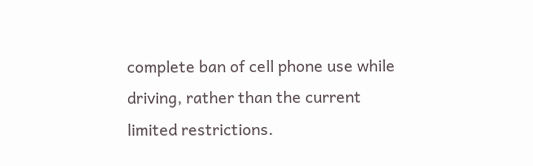complete ban of cell phone use while driving, rather than the current limited restrictions.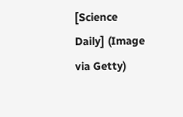[Science Daily] (Image via Getty)